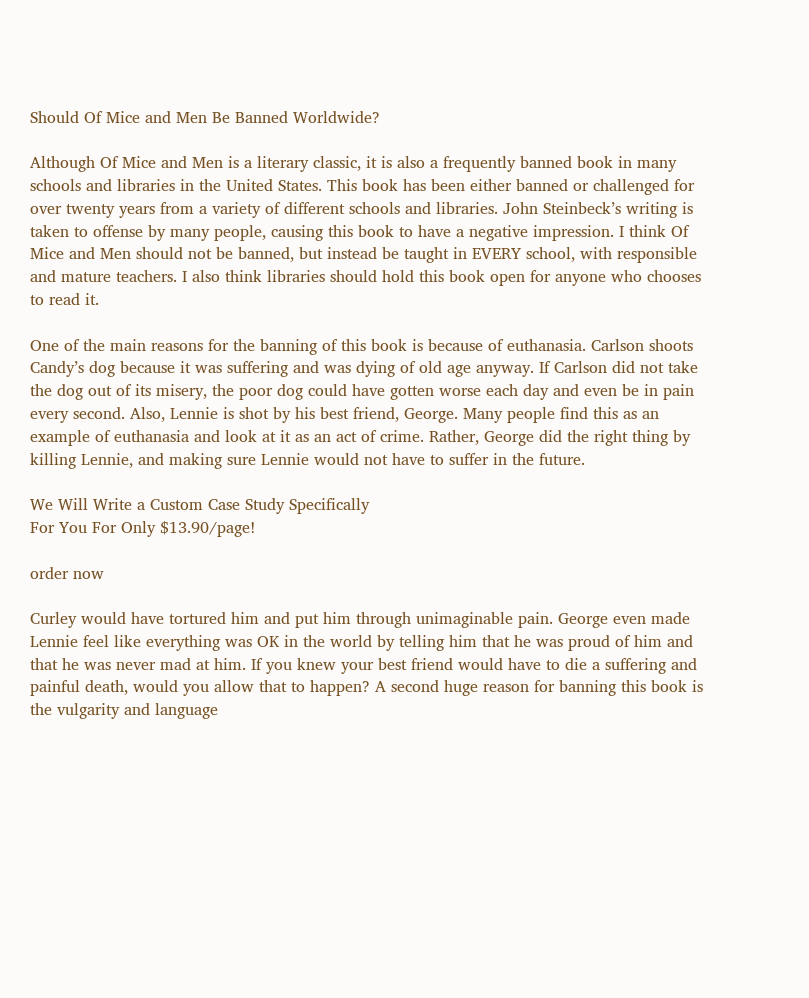Should Of Mice and Men Be Banned Worldwide?

Although Of Mice and Men is a literary classic, it is also a frequently banned book in many schools and libraries in the United States. This book has been either banned or challenged for over twenty years from a variety of different schools and libraries. John Steinbeck’s writing is taken to offense by many people, causing this book to have a negative impression. I think Of Mice and Men should not be banned, but instead be taught in EVERY school, with responsible and mature teachers. I also think libraries should hold this book open for anyone who chooses to read it.

One of the main reasons for the banning of this book is because of euthanasia. Carlson shoots Candy’s dog because it was suffering and was dying of old age anyway. If Carlson did not take the dog out of its misery, the poor dog could have gotten worse each day and even be in pain every second. Also, Lennie is shot by his best friend, George. Many people find this as an example of euthanasia and look at it as an act of crime. Rather, George did the right thing by killing Lennie, and making sure Lennie would not have to suffer in the future.

We Will Write a Custom Case Study Specifically
For You For Only $13.90/page!

order now

Curley would have tortured him and put him through unimaginable pain. George even made Lennie feel like everything was OK in the world by telling him that he was proud of him and that he was never mad at him. If you knew your best friend would have to die a suffering and painful death, would you allow that to happen? A second huge reason for banning this book is the vulgarity and language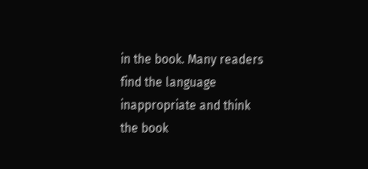in the book. Many readers find the language inappropriate and think the book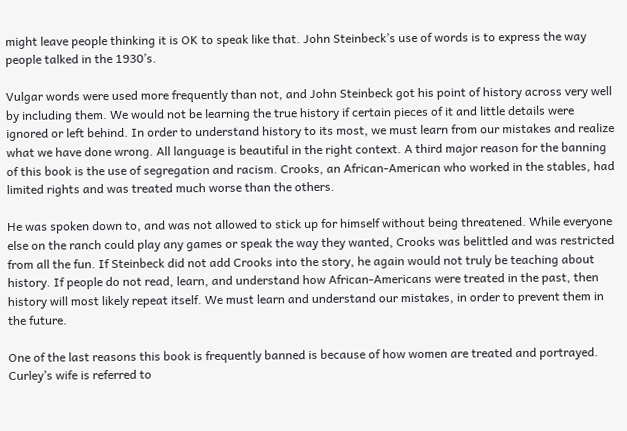might leave people thinking it is OK to speak like that. John Steinbeck’s use of words is to express the way people talked in the 1930’s.

Vulgar words were used more frequently than not, and John Steinbeck got his point of history across very well by including them. We would not be learning the true history if certain pieces of it and little details were ignored or left behind. In order to understand history to its most, we must learn from our mistakes and realize what we have done wrong. All language is beautiful in the right context. A third major reason for the banning of this book is the use of segregation and racism. Crooks, an African-American who worked in the stables, had limited rights and was treated much worse than the others.

He was spoken down to, and was not allowed to stick up for himself without being threatened. While everyone else on the ranch could play any games or speak the way they wanted, Crooks was belittled and was restricted from all the fun. If Steinbeck did not add Crooks into the story, he again would not truly be teaching about history. If people do not read, learn, and understand how African-Americans were treated in the past, then history will most likely repeat itself. We must learn and understand our mistakes, in order to prevent them in the future.

One of the last reasons this book is frequently banned is because of how women are treated and portrayed. Curley’s wife is referred to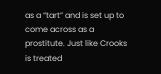as a “tart” and is set up to come across as a prostitute. Just like Crooks is treated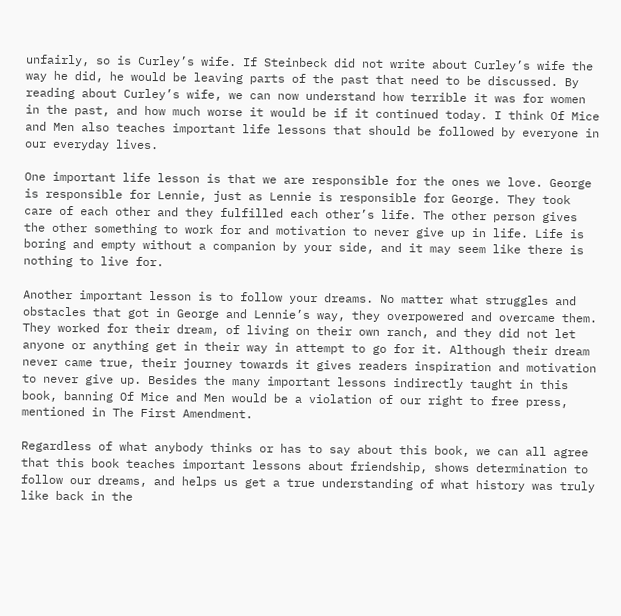unfairly, so is Curley’s wife. If Steinbeck did not write about Curley’s wife the way he did, he would be leaving parts of the past that need to be discussed. By reading about Curley’s wife, we can now understand how terrible it was for women in the past, and how much worse it would be if it continued today. I think Of Mice and Men also teaches important life lessons that should be followed by everyone in our everyday lives.

One important life lesson is that we are responsible for the ones we love. George is responsible for Lennie, just as Lennie is responsible for George. They took care of each other and they fulfilled each other’s life. The other person gives the other something to work for and motivation to never give up in life. Life is boring and empty without a companion by your side, and it may seem like there is nothing to live for.

Another important lesson is to follow your dreams. No matter what struggles and obstacles that got in George and Lennie’s way, they overpowered and overcame them. They worked for their dream, of living on their own ranch, and they did not let anyone or anything get in their way in attempt to go for it. Although their dream never came true, their journey towards it gives readers inspiration and motivation to never give up. Besides the many important lessons indirectly taught in this book, banning Of Mice and Men would be a violation of our right to free press, mentioned in The First Amendment.

Regardless of what anybody thinks or has to say about this book, we can all agree that this book teaches important lessons about friendship, shows determination to follow our dreams, and helps us get a true understanding of what history was truly like back in the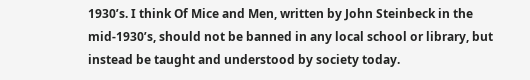1930’s. I think Of Mice and Men, written by John Steinbeck in the mid-1930’s, should not be banned in any local school or library, but instead be taught and understood by society today.